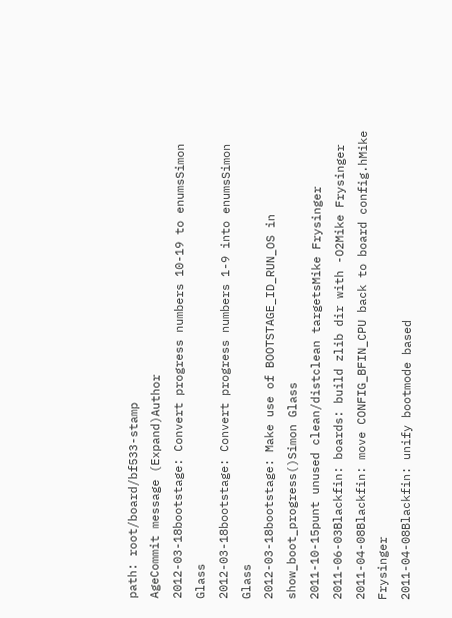path: root/board/bf533-stamp
AgeCommit message (Expand)Author
2012-03-18bootstage: Convert progress numbers 10-19 to enumsSimon Glass
2012-03-18bootstage: Convert progress numbers 1-9 into enumsSimon Glass
2012-03-18bootstage: Make use of BOOTSTAGE_ID_RUN_OS in show_boot_progress()Simon Glass
2011-10-15punt unused clean/distclean targetsMike Frysinger
2011-06-03Blackfin: boards: build zlib dir with -O2Mike Frysinger
2011-04-08Blackfin: move CONFIG_BFIN_CPU back to board config.hMike Frysinger
2011-04-08Blackfin: unify bootmode based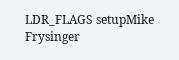LDR_FLAGS setupMike Frysinger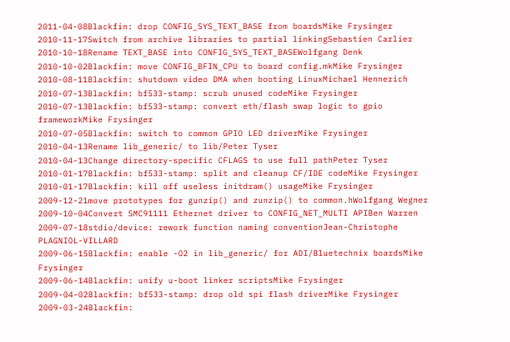2011-04-08Blackfin: drop CONFIG_SYS_TEXT_BASE from boardsMike Frysinger
2010-11-17Switch from archive libraries to partial linkingSebastien Carlier
2010-10-18Rename TEXT_BASE into CONFIG_SYS_TEXT_BASEWolfgang Denk
2010-10-02Blackfin: move CONFIG_BFIN_CPU to board config.mkMike Frysinger
2010-08-11Blackfin: shutdown video DMA when booting LinuxMichael Hennerich
2010-07-13Blackfin: bf533-stamp: scrub unused codeMike Frysinger
2010-07-13Blackfin: bf533-stamp: convert eth/flash swap logic to gpio frameworkMike Frysinger
2010-07-05Blackfin: switch to common GPIO LED driverMike Frysinger
2010-04-13Rename lib_generic/ to lib/Peter Tyser
2010-04-13Change directory-specific CFLAGS to use full pathPeter Tyser
2010-01-17Blackfin: bf533-stamp: split and cleanup CF/IDE codeMike Frysinger
2010-01-17Blackfin: kill off useless initdram() usageMike Frysinger
2009-12-21move prototypes for gunzip() and zunzip() to common.hWolfgang Wegner
2009-10-04Convert SMC91111 Ethernet driver to CONFIG_NET_MULTI APIBen Warren
2009-07-18stdio/device: rework function naming conventionJean-Christophe PLAGNIOL-VILLARD
2009-06-15Blackfin: enable -O2 in lib_generic/ for ADI/Bluetechnix boardsMike Frysinger
2009-06-14Blackfin: unify u-boot linker scriptsMike Frysinger
2009-04-02Blackfin: bf533-stamp: drop old spi flash driverMike Frysinger
2009-03-24Blackfin: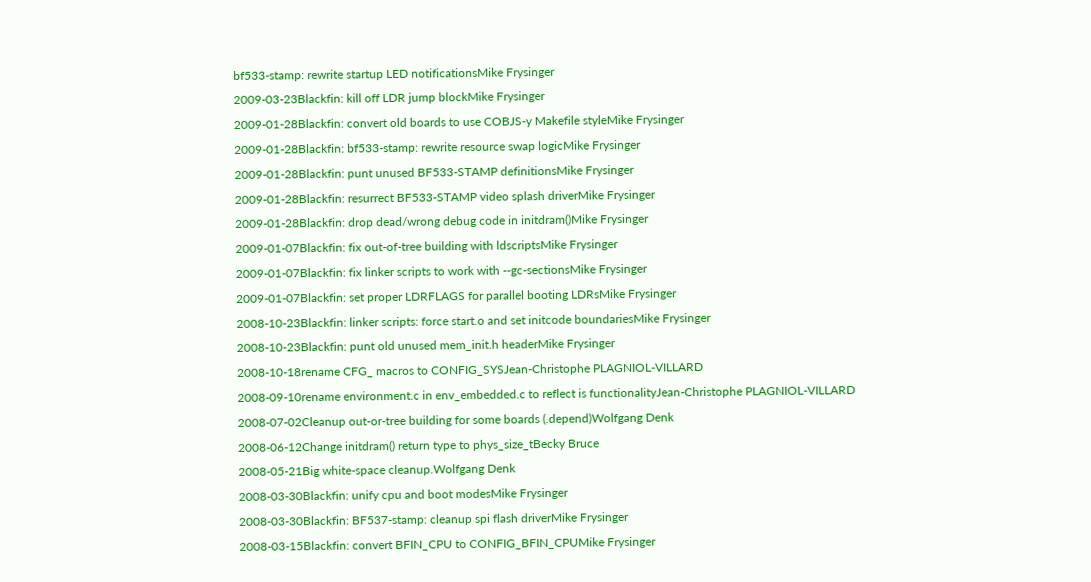bf533-stamp: rewrite startup LED notificationsMike Frysinger
2009-03-23Blackfin: kill off LDR jump blockMike Frysinger
2009-01-28Blackfin: convert old boards to use COBJS-y Makefile styleMike Frysinger
2009-01-28Blackfin: bf533-stamp: rewrite resource swap logicMike Frysinger
2009-01-28Blackfin: punt unused BF533-STAMP definitionsMike Frysinger
2009-01-28Blackfin: resurrect BF533-STAMP video splash driverMike Frysinger
2009-01-28Blackfin: drop dead/wrong debug code in initdram()Mike Frysinger
2009-01-07Blackfin: fix out-of-tree building with ldscriptsMike Frysinger
2009-01-07Blackfin: fix linker scripts to work with --gc-sectionsMike Frysinger
2009-01-07Blackfin: set proper LDRFLAGS for parallel booting LDRsMike Frysinger
2008-10-23Blackfin: linker scripts: force start.o and set initcode boundariesMike Frysinger
2008-10-23Blackfin: punt old unused mem_init.h headerMike Frysinger
2008-10-18rename CFG_ macros to CONFIG_SYSJean-Christophe PLAGNIOL-VILLARD
2008-09-10rename environment.c in env_embedded.c to reflect is functionalityJean-Christophe PLAGNIOL-VILLARD
2008-07-02Cleanup out-or-tree building for some boards (.depend)Wolfgang Denk
2008-06-12Change initdram() return type to phys_size_tBecky Bruce
2008-05-21Big white-space cleanup.Wolfgang Denk
2008-03-30Blackfin: unify cpu and boot modesMike Frysinger
2008-03-30Blackfin: BF537-stamp: cleanup spi flash driverMike Frysinger
2008-03-15Blackfin: convert BFIN_CPU to CONFIG_BFIN_CPUMike Frysinger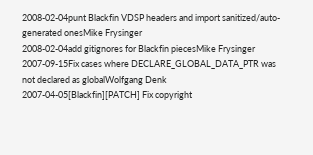2008-02-04punt Blackfin VDSP headers and import sanitized/auto-generated onesMike Frysinger
2008-02-04add gitignores for Blackfin piecesMike Frysinger
2007-09-15Fix cases where DECLARE_GLOBAL_DATA_PTR was not declared as globalWolfgang Denk
2007-04-05[Blackfin][PATCH] Fix copyright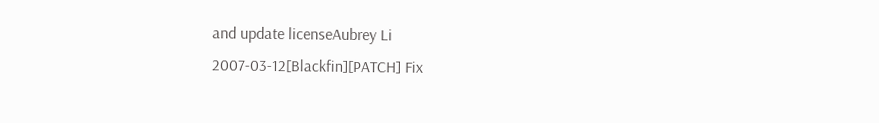and update licenseAubrey Li
2007-03-12[Blackfin][PATCH] Fix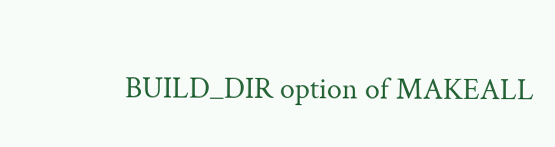BUILD_DIR option of MAKEALL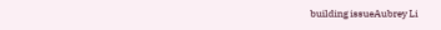building issueAubrey Li